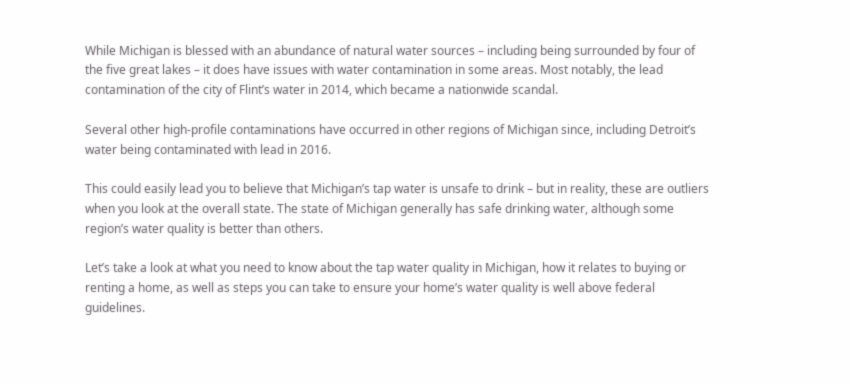While Michigan is blessed with an abundance of natural water sources – including being surrounded by four of the five great lakes – it does have issues with water contamination in some areas. Most notably, the lead contamination of the city of Flint’s water in 2014, which became a nationwide scandal.

Several other high-profile contaminations have occurred in other regions of Michigan since, including Detroit’s water being contaminated with lead in 2016.

This could easily lead you to believe that Michigan’s tap water is unsafe to drink – but in reality, these are outliers when you look at the overall state. The state of Michigan generally has safe drinking water, although some region’s water quality is better than others.

Let’s take a look at what you need to know about the tap water quality in Michigan, how it relates to buying or renting a home, as well as steps you can take to ensure your home’s water quality is well above federal guidelines.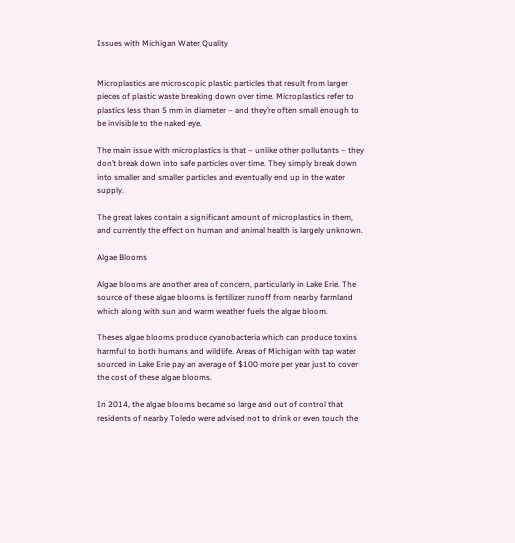Issues with Michigan Water Quality


Microplastics are microscopic plastic particles that result from larger pieces of plastic waste breaking down over time. Microplastics refer to plastics less than 5 mm in diameter – and they’re often small enough to be invisible to the naked eye.

The main issue with microplastics is that – unlike other pollutants – they don’t break down into safe particles over time. They simply break down into smaller and smaller particles and eventually end up in the water supply.

The great lakes contain a significant amount of microplastics in them, and currently the effect on human and animal health is largely unknown.

Algae Blooms

Algae blooms are another area of concern, particularly in Lake Erie. The source of these algae blooms is fertilizer runoff from nearby farmland which along with sun and warm weather fuels the algae bloom.

Theses algae blooms produce cyanobacteria which can produce toxins harmful to both humans and wildlife. Areas of Michigan with tap water sourced in Lake Erie pay an average of $100 more per year just to cover the cost of these algae blooms.

In 2014, the algae blooms became so large and out of control that residents of nearby Toledo were advised not to drink or even touch the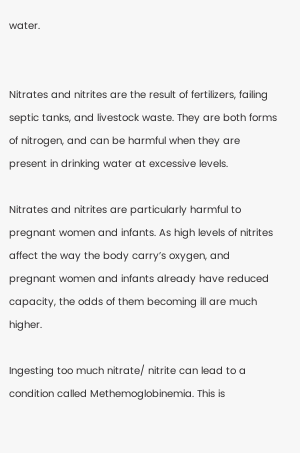water.


Nitrates and nitrites are the result of fertilizers, failing septic tanks, and livestock waste. They are both forms of nitrogen, and can be harmful when they are present in drinking water at excessive levels.

Nitrates and nitrites are particularly harmful to pregnant women and infants. As high levels of nitrites affect the way the body carry’s oxygen, and pregnant women and infants already have reduced capacity, the odds of them becoming ill are much higher.

Ingesting too much nitrate/ nitrite can lead to a condition called Methemoglobinemia. This is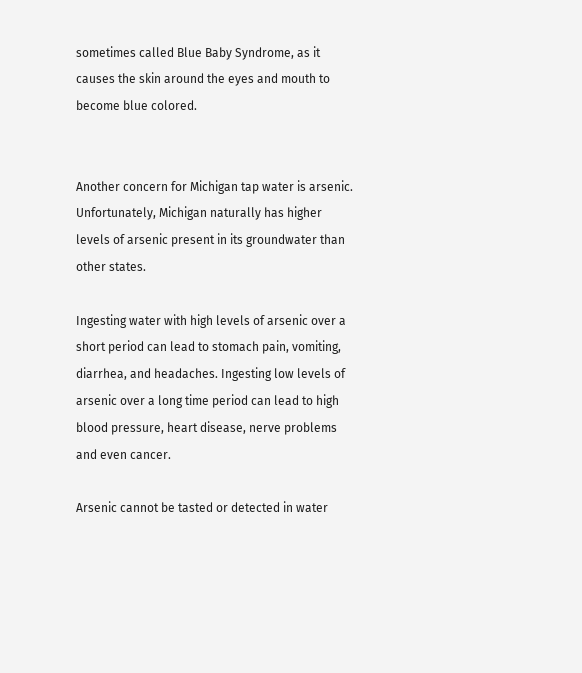sometimes called Blue Baby Syndrome, as it causes the skin around the eyes and mouth to become blue colored.


Another concern for Michigan tap water is arsenic. Unfortunately, Michigan naturally has higher levels of arsenic present in its groundwater than other states.

Ingesting water with high levels of arsenic over a short period can lead to stomach pain, vomiting, diarrhea, and headaches. Ingesting low levels of arsenic over a long time period can lead to high blood pressure, heart disease, nerve problems and even cancer.

Arsenic cannot be tasted or detected in water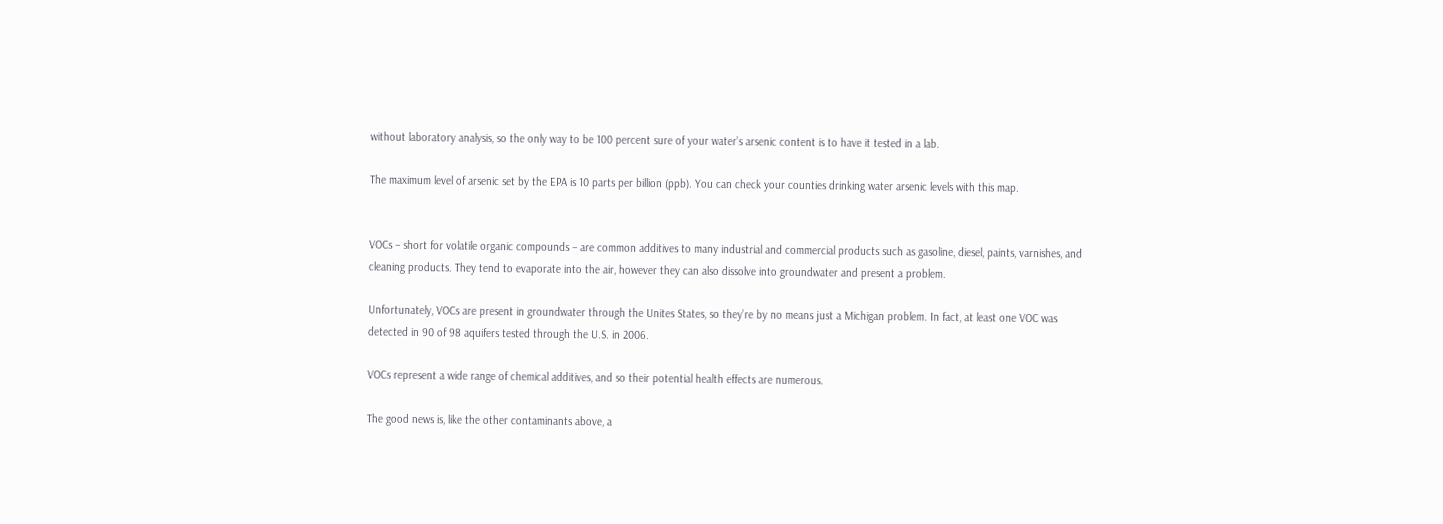without laboratory analysis, so the only way to be 100 percent sure of your water’s arsenic content is to have it tested in a lab.

The maximum level of arsenic set by the EPA is 10 parts per billion (ppb). You can check your counties drinking water arsenic levels with this map.


VOCs – short for volatile organic compounds – are common additives to many industrial and commercial products such as gasoline, diesel, paints, varnishes, and cleaning products. They tend to evaporate into the air, however they can also dissolve into groundwater and present a problem.

Unfortunately, VOCs are present in groundwater through the Unites States, so they’re by no means just a Michigan problem. In fact, at least one VOC was detected in 90 of 98 aquifers tested through the U.S. in 2006.

VOCs represent a wide range of chemical additives, and so their potential health effects are numerous.

The good news is, like the other contaminants above, a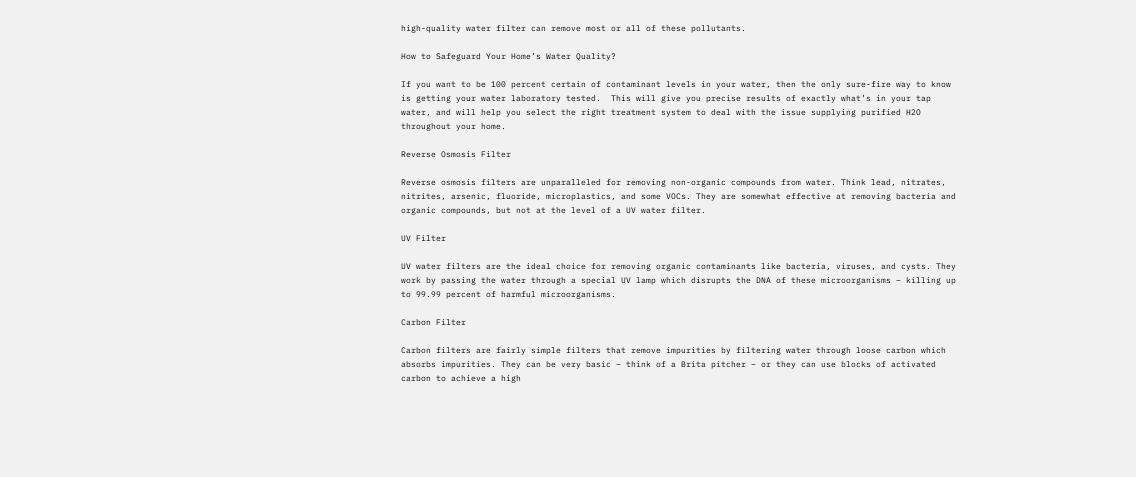high-quality water filter can remove most or all of these pollutants.

How to Safeguard Your Home’s Water Quality?

If you want to be 100 percent certain of contaminant levels in your water, then the only sure-fire way to know is getting your water laboratory tested.  This will give you precise results of exactly what’s in your tap water, and will help you select the right treatment system to deal with the issue supplying purified H2O throughout your home.

Reverse Osmosis Filter

Reverse osmosis filters are unparalleled for removing non-organic compounds from water. Think lead, nitrates, nitrites, arsenic, fluoride, microplastics, and some VOCs. They are somewhat effective at removing bacteria and organic compounds, but not at the level of a UV water filter.

UV Filter

UV water filters are the ideal choice for removing organic contaminants like bacteria, viruses, and cysts. They work by passing the water through a special UV lamp which disrupts the DNA of these microorganisms – killing up to 99.99 percent of harmful microorganisms.

Carbon Filter

Carbon filters are fairly simple filters that remove impurities by filtering water through loose carbon which absorbs impurities. They can be very basic – think of a Brita pitcher – or they can use blocks of activated carbon to achieve a high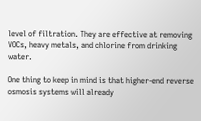level of filtration. They are effective at removing VOCs, heavy metals, and chlorine from drinking water.

One thing to keep in mind is that higher-end reverse osmosis systems will already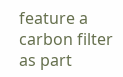feature a carbon filter as part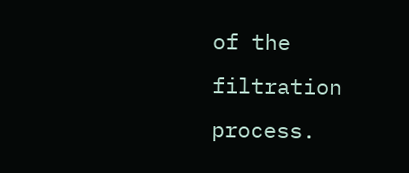of the filtration process.